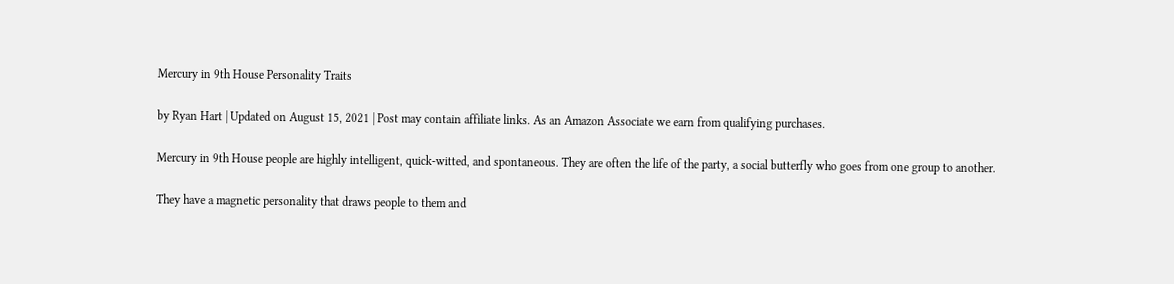Mercury in 9th House Personality Traits

by Ryan Hart | Updated on August 15, 2021 | Post may contain affiliate links. As an Amazon Associate we earn from qualifying purchases.

Mercury in 9th House people are highly intelligent, quick-witted, and spontaneous. They are often the life of the party, a social butterfly who goes from one group to another.

They have a magnetic personality that draws people to them and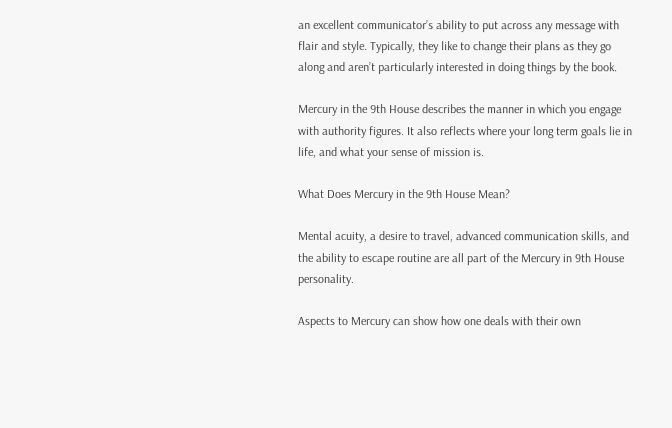an excellent communicator’s ability to put across any message with flair and style. Typically, they like to change their plans as they go along and aren’t particularly interested in doing things by the book.

Mercury in the 9th House describes the manner in which you engage with authority figures. It also reflects where your long term goals lie in life, and what your sense of mission is.

What Does Mercury in the 9th House Mean?

Mental acuity, a desire to travel, advanced communication skills, and the ability to escape routine are all part of the Mercury in 9th House personality.

Aspects to Mercury can show how one deals with their own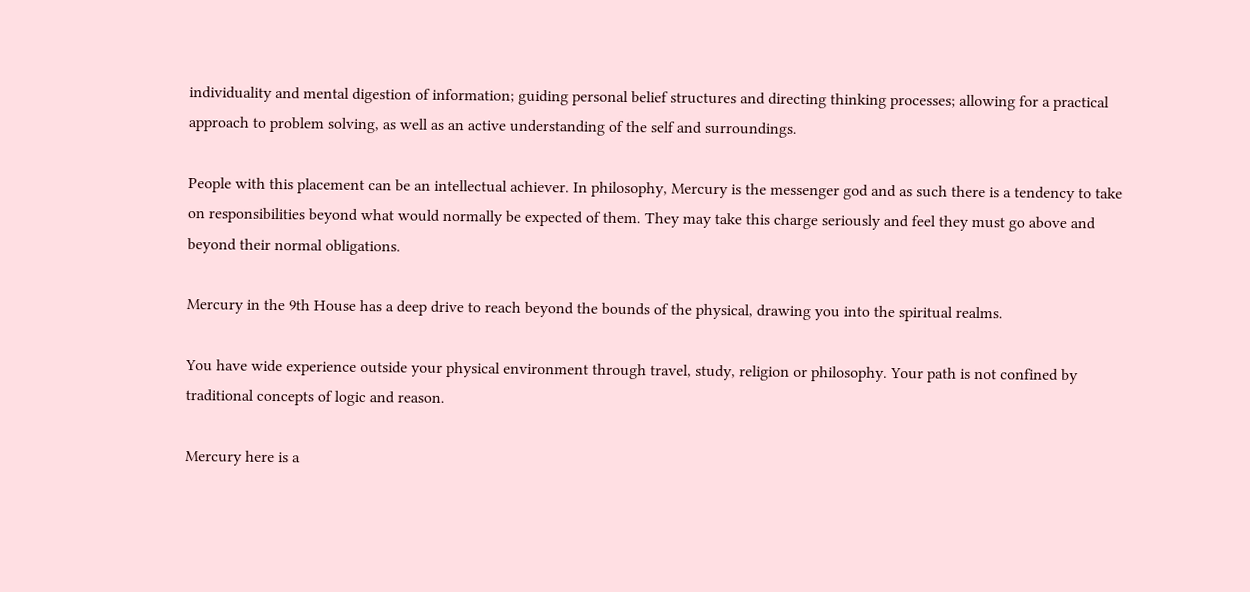individuality and mental digestion of information; guiding personal belief structures and directing thinking processes; allowing for a practical approach to problem solving, as well as an active understanding of the self and surroundings.

People with this placement can be an intellectual achiever. In philosophy, Mercury is the messenger god and as such there is a tendency to take on responsibilities beyond what would normally be expected of them. They may take this charge seriously and feel they must go above and beyond their normal obligations.

Mercury in the 9th House has a deep drive to reach beyond the bounds of the physical, drawing you into the spiritual realms.

You have wide experience outside your physical environment through travel, study, religion or philosophy. Your path is not confined by traditional concepts of logic and reason.

Mercury here is a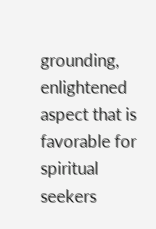grounding, enlightened aspect that is favorable for spiritual seekers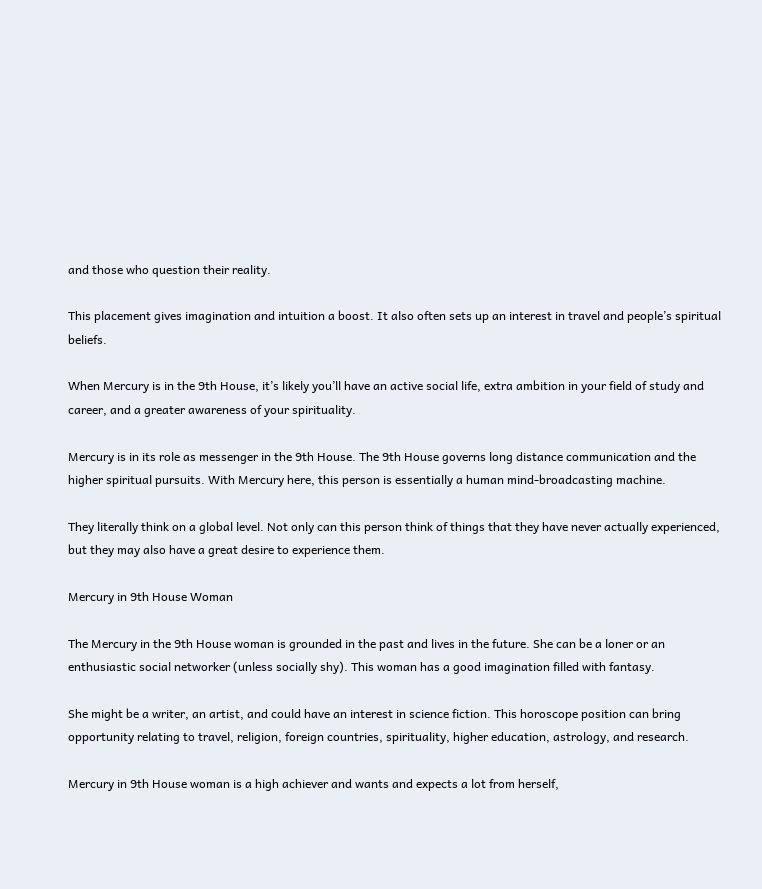and those who question their reality.

This placement gives imagination and intuition a boost. It also often sets up an interest in travel and people’s spiritual beliefs.

When Mercury is in the 9th House, it’s likely you’ll have an active social life, extra ambition in your field of study and career, and a greater awareness of your spirituality.

Mercury is in its role as messenger in the 9th House. The 9th House governs long distance communication and the higher spiritual pursuits. With Mercury here, this person is essentially a human mind-broadcasting machine.

They literally think on a global level. Not only can this person think of things that they have never actually experienced, but they may also have a great desire to experience them.

Mercury in 9th House Woman

The Mercury in the 9th House woman is grounded in the past and lives in the future. She can be a loner or an enthusiastic social networker (unless socially shy). This woman has a good imagination filled with fantasy.

She might be a writer, an artist, and could have an interest in science fiction. This horoscope position can bring opportunity relating to travel, religion, foreign countries, spirituality, higher education, astrology, and research.

Mercury in 9th House woman is a high achiever and wants and expects a lot from herself,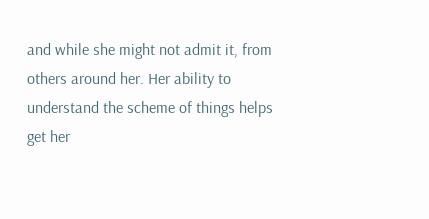and while she might not admit it, from others around her. Her ability to understand the scheme of things helps get her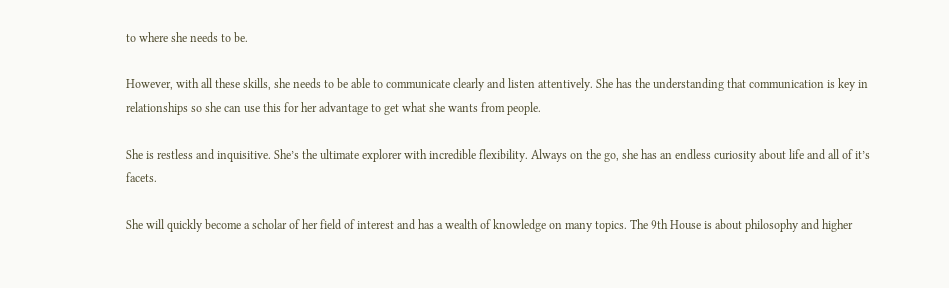to where she needs to be.

However, with all these skills, she needs to be able to communicate clearly and listen attentively. She has the understanding that communication is key in relationships so she can use this for her advantage to get what she wants from people.

She is restless and inquisitive. She’s the ultimate explorer with incredible flexibility. Always on the go, she has an endless curiosity about life and all of it’s facets.

She will quickly become a scholar of her field of interest and has a wealth of knowledge on many topics. The 9th House is about philosophy and higher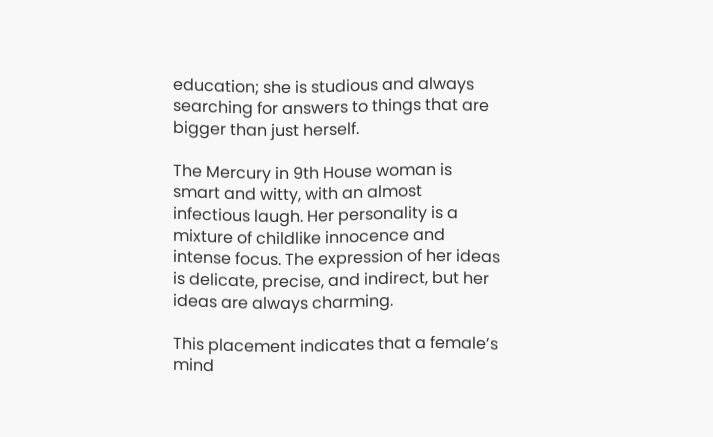education; she is studious and always searching for answers to things that are bigger than just herself.

The Mercury in 9th House woman is smart and witty, with an almost infectious laugh. Her personality is a mixture of childlike innocence and intense focus. The expression of her ideas is delicate, precise, and indirect, but her ideas are always charming.

This placement indicates that a female’s mind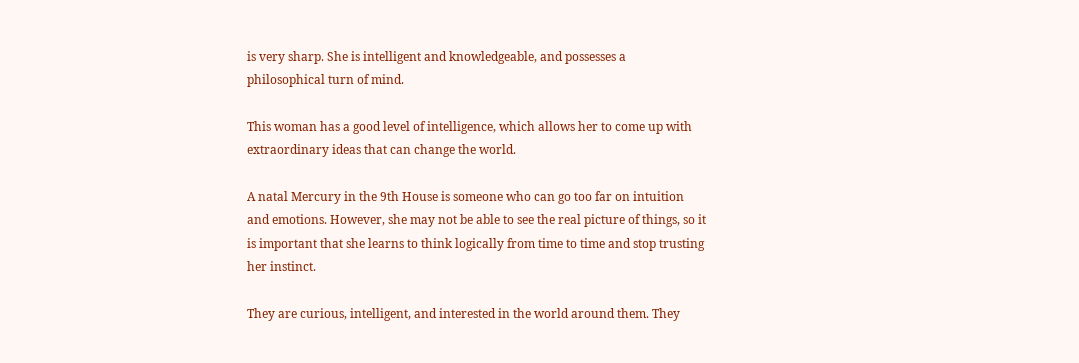is very sharp. She is intelligent and knowledgeable, and possesses a philosophical turn of mind.

This woman has a good level of intelligence, which allows her to come up with extraordinary ideas that can change the world.

A natal Mercury in the 9th House is someone who can go too far on intuition and emotions. However, she may not be able to see the real picture of things, so it is important that she learns to think logically from time to time and stop trusting her instinct.

They are curious, intelligent, and interested in the world around them. They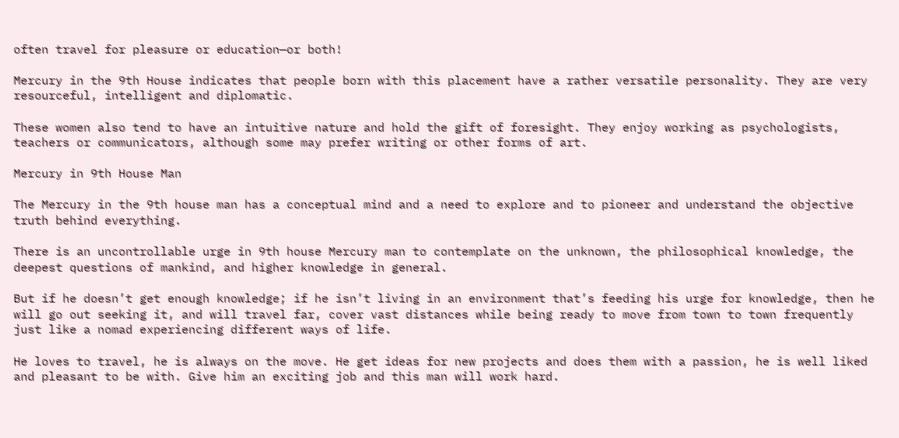often travel for pleasure or education—or both!

Mercury in the 9th House indicates that people born with this placement have a rather versatile personality. They are very resourceful, intelligent and diplomatic.

These women also tend to have an intuitive nature and hold the gift of foresight. They enjoy working as psychologists, teachers or communicators, although some may prefer writing or other forms of art.

Mercury in 9th House Man

The Mercury in the 9th house man has a conceptual mind and a need to explore and to pioneer and understand the objective truth behind everything.

There is an uncontrollable urge in 9th house Mercury man to contemplate on the unknown, the philosophical knowledge, the deepest questions of mankind, and higher knowledge in general.

But if he doesn’t get enough knowledge; if he isn’t living in an environment that’s feeding his urge for knowledge, then he will go out seeking it, and will travel far, cover vast distances while being ready to move from town to town frequently just like a nomad experiencing different ways of life.

He loves to travel, he is always on the move. He get ideas for new projects and does them with a passion, he is well liked and pleasant to be with. Give him an exciting job and this man will work hard.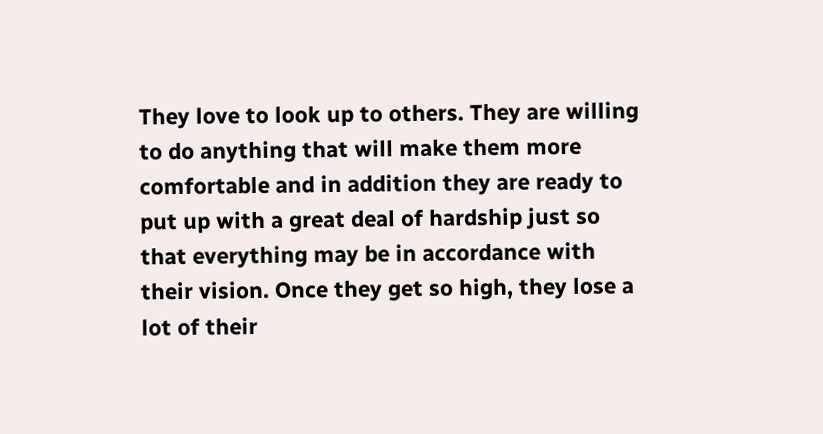They love to look up to others. They are willing to do anything that will make them more comfortable and in addition they are ready to put up with a great deal of hardship just so that everything may be in accordance with their vision. Once they get so high, they lose a lot of their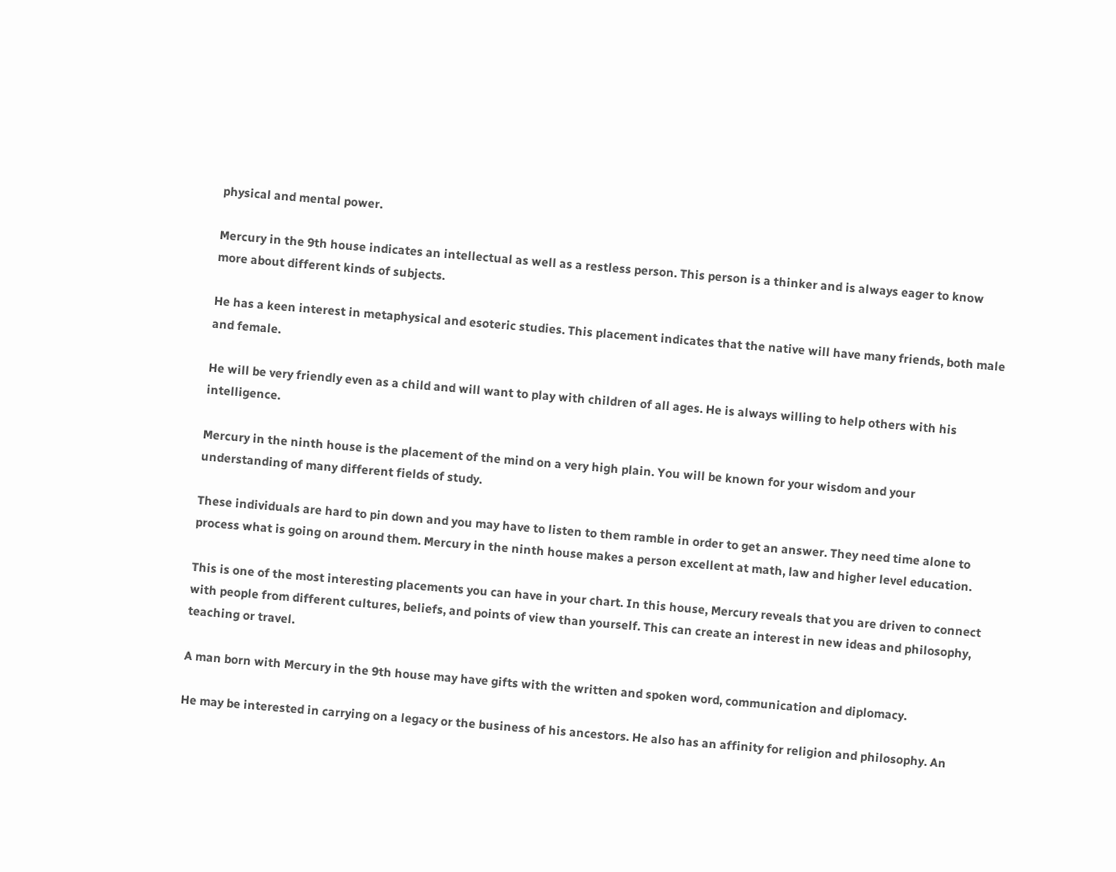physical and mental power.

Mercury in the 9th house indicates an intellectual as well as a restless person. This person is a thinker and is always eager to know more about different kinds of subjects.

He has a keen interest in metaphysical and esoteric studies. This placement indicates that the native will have many friends, both male and female.

He will be very friendly even as a child and will want to play with children of all ages. He is always willing to help others with his intelligence.

Mercury in the ninth house is the placement of the mind on a very high plain. You will be known for your wisdom and your understanding of many different fields of study.

These individuals are hard to pin down and you may have to listen to them ramble in order to get an answer. They need time alone to process what is going on around them. Mercury in the ninth house makes a person excellent at math, law and higher level education.

This is one of the most interesting placements you can have in your chart. In this house, Mercury reveals that you are driven to connect with people from different cultures, beliefs, and points of view than yourself. This can create an interest in new ideas and philosophy, teaching or travel.

A man born with Mercury in the 9th house may have gifts with the written and spoken word, communication and diplomacy.

He may be interested in carrying on a legacy or the business of his ancestors. He also has an affinity for religion and philosophy. An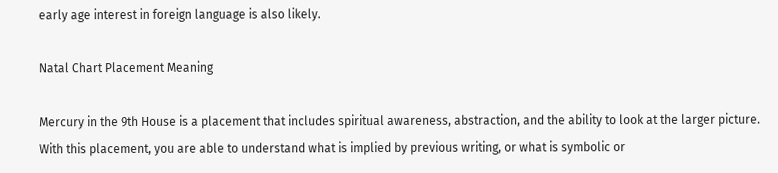early age interest in foreign language is also likely.

Natal Chart Placement Meaning

Mercury in the 9th House is a placement that includes spiritual awareness, abstraction, and the ability to look at the larger picture. With this placement, you are able to understand what is implied by previous writing, or what is symbolic or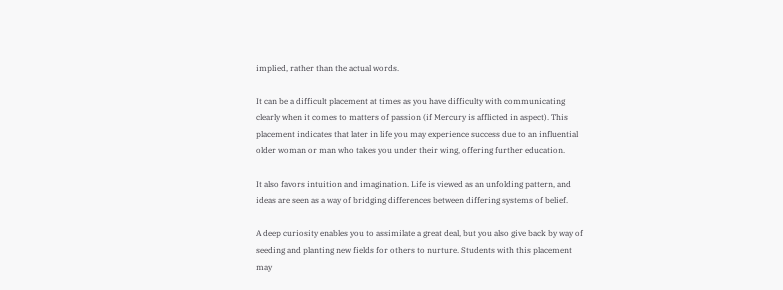implied, rather than the actual words.

It can be a difficult placement at times as you have difficulty with communicating clearly when it comes to matters of passion (if Mercury is afflicted in aspect). This placement indicates that later in life you may experience success due to an influential older woman or man who takes you under their wing, offering further education.

It also favors intuition and imagination. Life is viewed as an unfolding pattern, and ideas are seen as a way of bridging differences between differing systems of belief.

A deep curiosity enables you to assimilate a great deal, but you also give back by way of seeding and planting new fields for others to nurture. Students with this placement may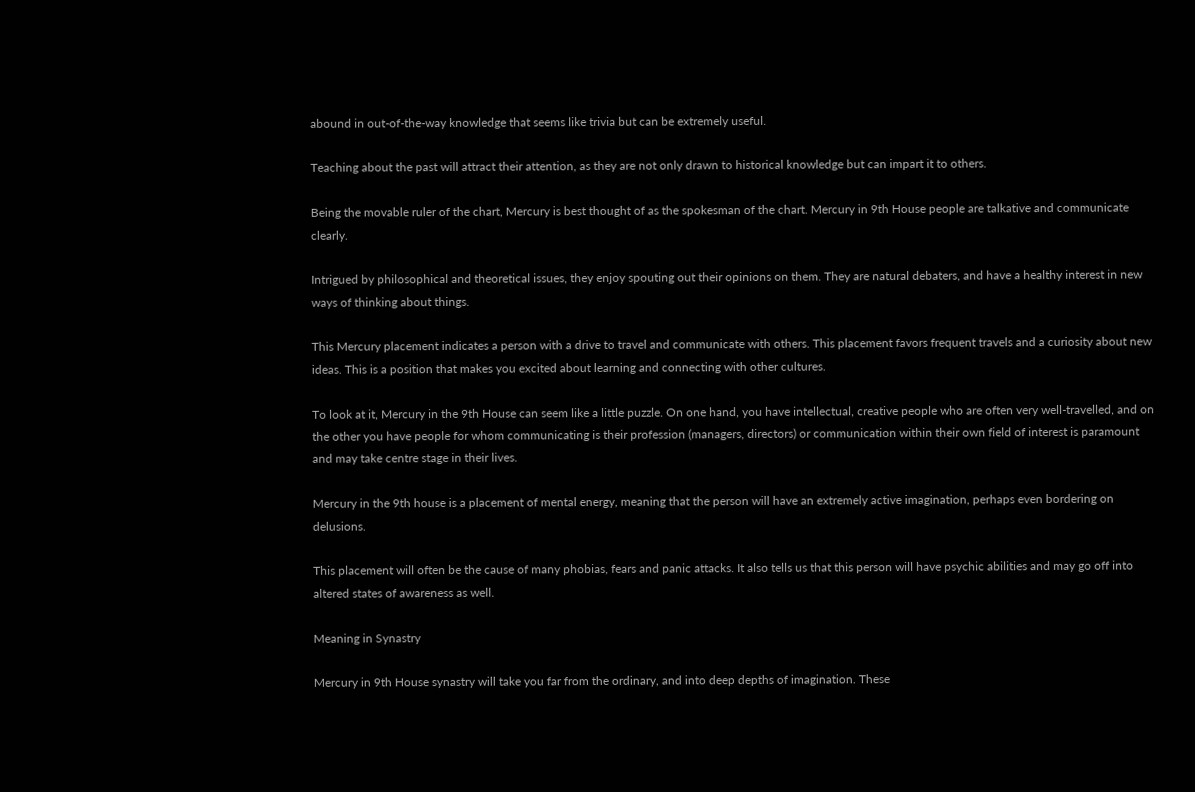abound in out-of-the-way knowledge that seems like trivia but can be extremely useful.

Teaching about the past will attract their attention, as they are not only drawn to historical knowledge but can impart it to others.

Being the movable ruler of the chart, Mercury is best thought of as the spokesman of the chart. Mercury in 9th House people are talkative and communicate clearly.

Intrigued by philosophical and theoretical issues, they enjoy spouting out their opinions on them. They are natural debaters, and have a healthy interest in new ways of thinking about things.

This Mercury placement indicates a person with a drive to travel and communicate with others. This placement favors frequent travels and a curiosity about new ideas. This is a position that makes you excited about learning and connecting with other cultures.

To look at it, Mercury in the 9th House can seem like a little puzzle. On one hand, you have intellectual, creative people who are often very well-travelled, and on the other you have people for whom communicating is their profession (managers, directors) or communication within their own field of interest is paramount and may take centre stage in their lives.

Mercury in the 9th house is a placement of mental energy, meaning that the person will have an extremely active imagination, perhaps even bordering on delusions.

This placement will often be the cause of many phobias, fears and panic attacks. It also tells us that this person will have psychic abilities and may go off into altered states of awareness as well.

Meaning in Synastry

Mercury in 9th House synastry will take you far from the ordinary, and into deep depths of imagination. These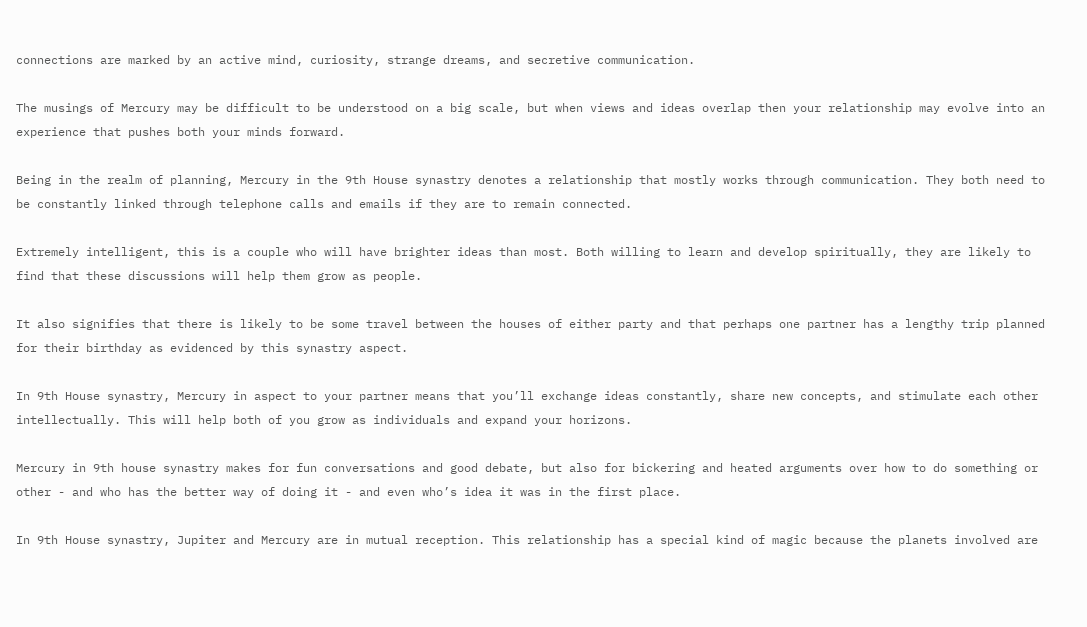connections are marked by an active mind, curiosity, strange dreams, and secretive communication.

The musings of Mercury may be difficult to be understood on a big scale, but when views and ideas overlap then your relationship may evolve into an experience that pushes both your minds forward.

Being in the realm of planning, Mercury in the 9th House synastry denotes a relationship that mostly works through communication. They both need to be constantly linked through telephone calls and emails if they are to remain connected.

Extremely intelligent, this is a couple who will have brighter ideas than most. Both willing to learn and develop spiritually, they are likely to find that these discussions will help them grow as people.

It also signifies that there is likely to be some travel between the houses of either party and that perhaps one partner has a lengthy trip planned for their birthday as evidenced by this synastry aspect.

In 9th House synastry, Mercury in aspect to your partner means that you’ll exchange ideas constantly, share new concepts, and stimulate each other intellectually. This will help both of you grow as individuals and expand your horizons.

Mercury in 9th house synastry makes for fun conversations and good debate, but also for bickering and heated arguments over how to do something or other - and who has the better way of doing it - and even who’s idea it was in the first place.

In 9th House synastry, Jupiter and Mercury are in mutual reception. This relationship has a special kind of magic because the planets involved are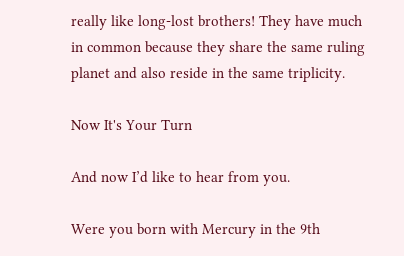really like long-lost brothers! They have much in common because they share the same ruling planet and also reside in the same triplicity.

Now It's Your Turn

And now I’d like to hear from you.

Were you born with Mercury in the 9th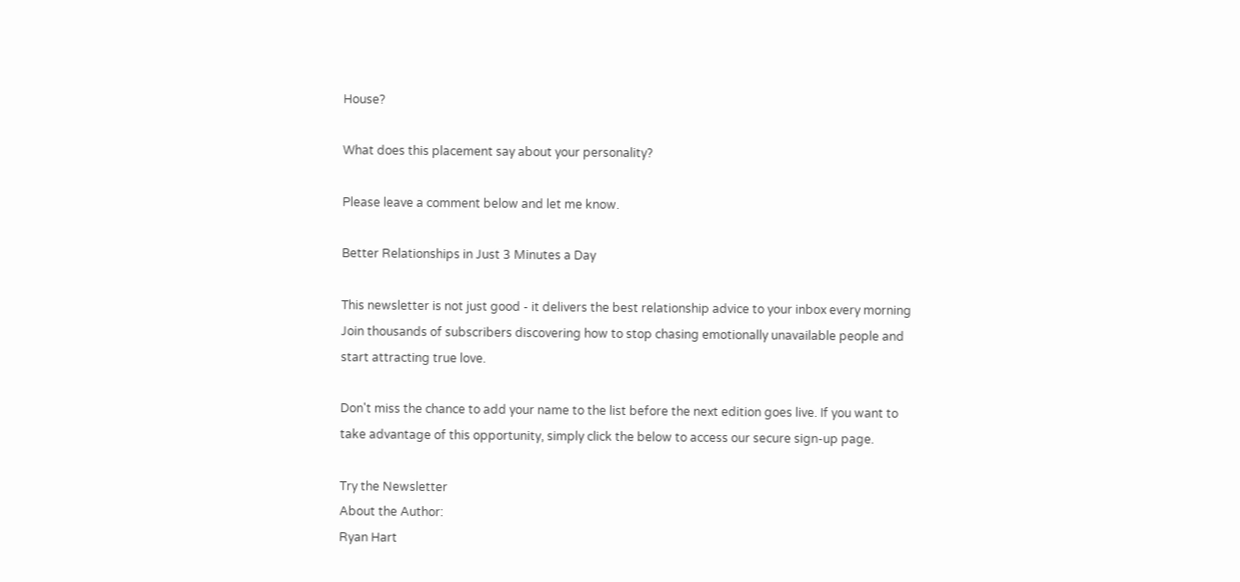House?

What does this placement say about your personality?

Please leave a comment below and let me know.

Better Relationships in Just 3 Minutes a Day

This newsletter is not just good - it delivers the best relationship advice to your inbox every morning Join thousands of subscribers discovering how to stop chasing emotionally unavailable people and start attracting true love.

Don't miss the chance to add your name to the list before the next edition goes live. If you want to take advantage of this opportunity, simply click the below to access our secure sign-up page.

Try the Newsletter
About the Author:
Ryan Hart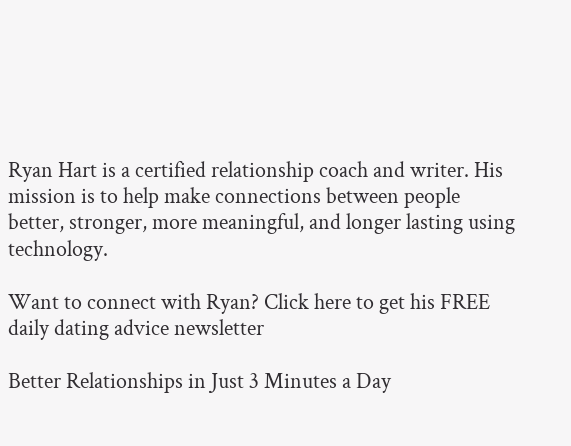Ryan Hart is a certified relationship coach and writer. His mission is to help make connections between people better, stronger, more meaningful, and longer lasting using technology.

Want to connect with Ryan? Click here to get his FREE daily dating advice newsletter

Better Relationships in Just 3 Minutes a Day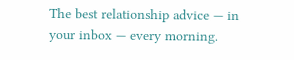The best relationship advice — in your inbox — every morning.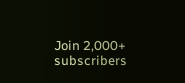Join 2,000+ subscribers